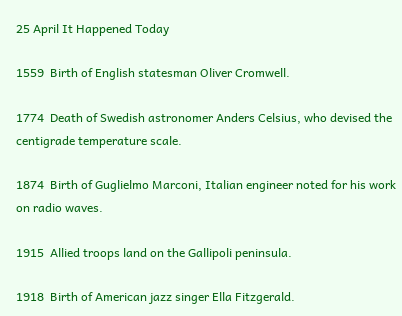25 April It Happened Today

1559  Birth of English statesman Oliver Cromwell.

1774  Death of Swedish astronomer Anders Celsius, who devised the centigrade temperature scale.

1874  Birth of Guglielmo Marconi, Italian engineer noted for his work on radio waves.

1915  Allied troops land on the Gallipoli peninsula.

1918  Birth of American jazz singer Ella Fitzgerald.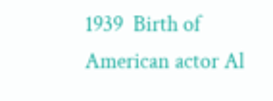1939  Birth of American actor Al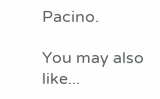Pacino.

You may also like...